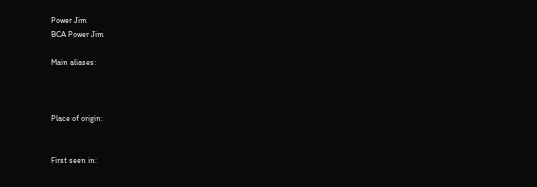Power Jim
BCA Power Jim

Main aliases:



Place of origin:


First seen in: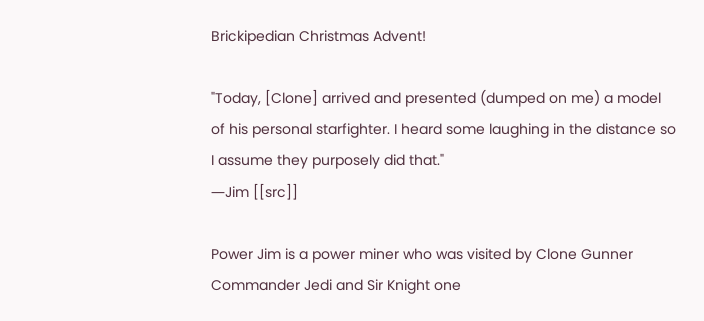Brickipedian Christmas Advent!

"Today, [Clone] arrived and presented (dumped on me) a model of his personal starfighter. I heard some laughing in the distance so I assume they purposely did that."
―Jim [[src]]

Power Jim is a power miner who was visited by Clone Gunner Commander Jedi and Sir Knight one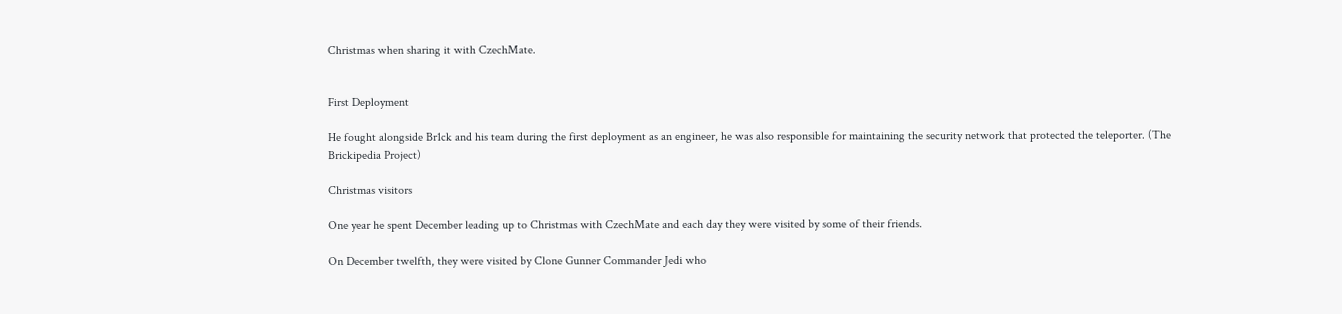Christmas when sharing it with CzechMate.


First Deployment

He fought alongside Br1ck and his team during the first deployment as an engineer, he was also responsible for maintaining the security network that protected the teleporter. (The Brickipedia Project)

Christmas visitors

One year he spent December leading up to Christmas with CzechMate and each day they were visited by some of their friends.

On December twelfth, they were visited by Clone Gunner Commander Jedi who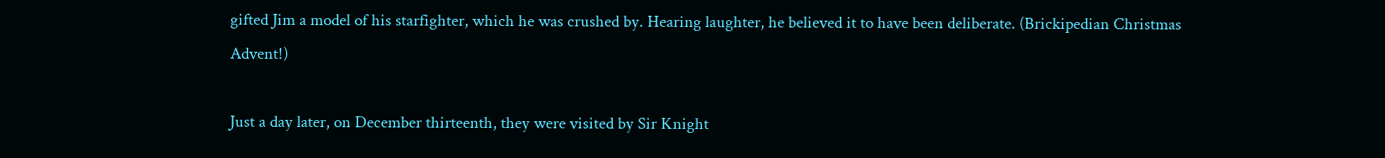gifted Jim a model of his starfighter, which he was crushed by. Hearing laughter, he believed it to have been deliberate. (Brickipedian Christmas Advent!)

Just a day later, on December thirteenth, they were visited by Sir Knight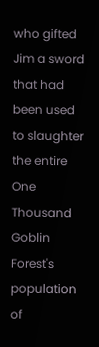who gifted Jim a sword that had been used to slaughter the entire One Thousand Goblin Forest's population of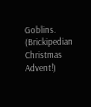Goblins. (Brickipedian Christmas Advent!)